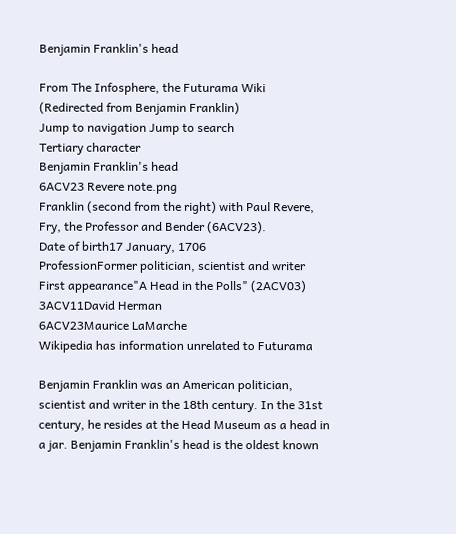Benjamin Franklin's head

From The Infosphere, the Futurama Wiki
(Redirected from Benjamin Franklin)
Jump to navigation Jump to search
Tertiary character
Benjamin Franklin's head
6ACV23 Revere note.png
Franklin (second from the right) with Paul Revere, Fry, the Professor and Bender (6ACV23).
Date of birth17 January, 1706
ProfessionFormer politician, scientist and writer
First appearance"A Head in the Polls" (2ACV03)
3ACV11David Herman
6ACV23Maurice LaMarche
Wikipedia has information unrelated to Futurama

Benjamin Franklin was an American politician, scientist and writer in the 18th century. In the 31st century, he resides at the Head Museum as a head in a jar. Benjamin Franklin's head is the oldest known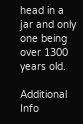head in a jar and only one being over 1300 years old.

Additional Info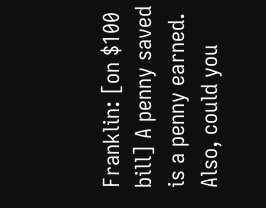Franklin: [on $100 bill] A penny saved is a penny earned. Also, could you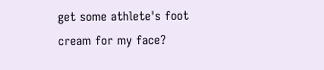get some athlete's foot cream for my face?